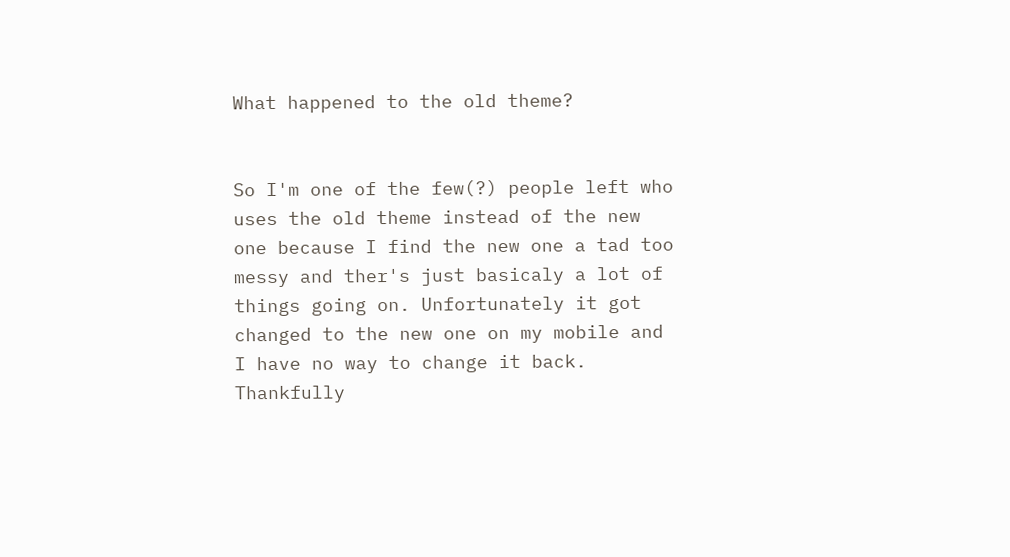What happened to the old theme?


So I'm one of the few(?) people left who uses the old theme instead of the new one because I find the new one a tad too messy and ther's just basicaly a lot of things going on. Unfortunately it got changed to the new one on my mobile and I have no way to change it back. Thankfully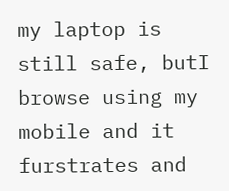my laptop is still safe, butI browse using my mobile and it furstrates and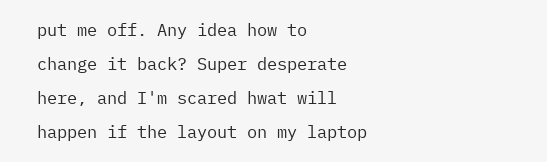put me off. Any idea how to change it back? Super desperate here, and I'm scared hwat will happen if the layout on my laptop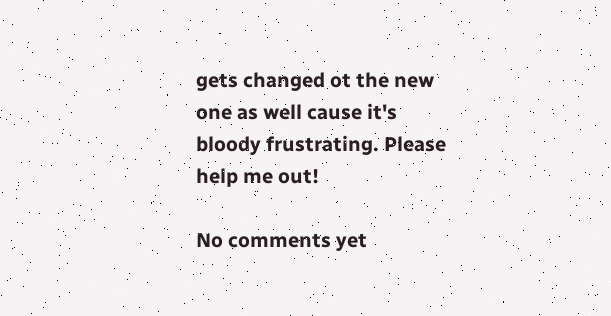gets changed ot the new one as well cause it's bloody frustrating. Please help me out!

No comments yet